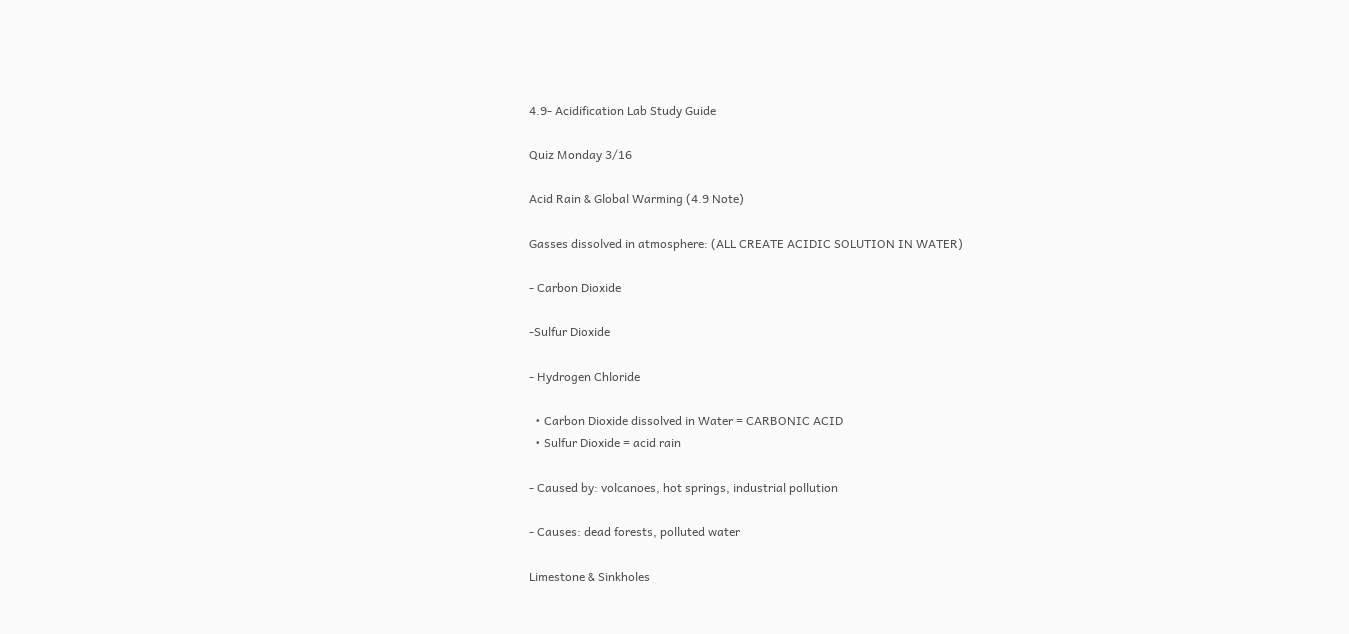4.9- Acidification Lab Study Guide

Quiz Monday 3/16

Acid Rain & Global Warming (4.9 Note)

Gasses dissolved in atmosphere: (ALL CREATE ACIDIC SOLUTION IN WATER)

- Carbon Dioxide

-Sulfur Dioxide

- Hydrogen Chloride

  • Carbon Dioxide dissolved in Water = CARBONIC ACID
  • Sulfur Dioxide = acid rain

- Caused by: volcanoes, hot springs, industrial pollution

- Causes: dead forests, polluted water

Limestone & Sinkholes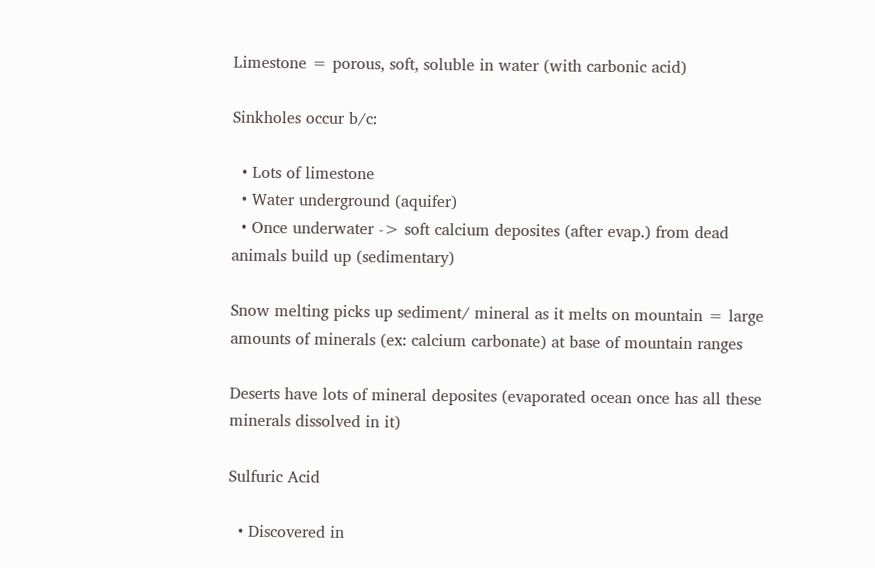Limestone = porous, soft, soluble in water (with carbonic acid)

Sinkholes occur b/c:

  • Lots of limestone
  • Water underground (aquifer)
  • Once underwater -> soft calcium deposites (after evap.) from dead animals build up (sedimentary)

Snow melting picks up sediment/ mineral as it melts on mountain = large amounts of minerals (ex: calcium carbonate) at base of mountain ranges

Deserts have lots of mineral deposites (evaporated ocean once has all these minerals dissolved in it)

Sulfuric Acid

  • Discovered in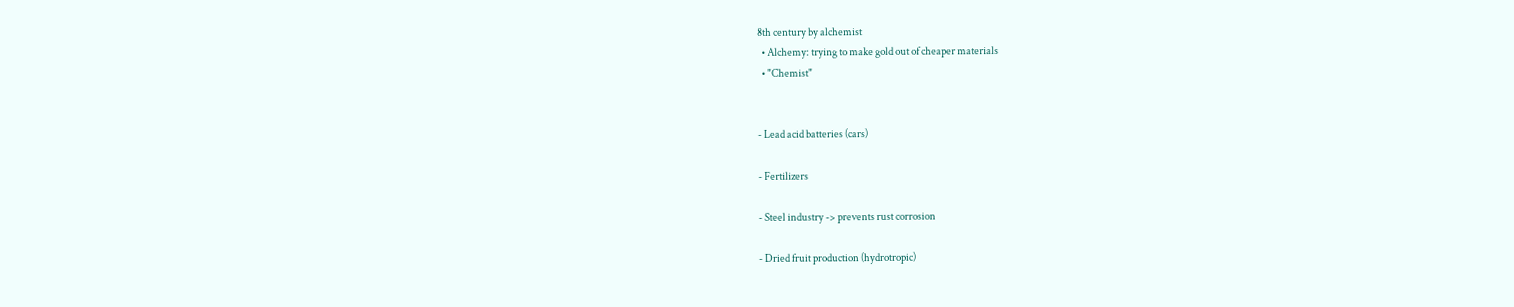8th century by alchemist
  • Alchemy: trying to make gold out of cheaper materials
  • "Chemist"


- Lead acid batteries (cars)

- Fertilizers

- Steel industry -> prevents rust corrosion

- Dried fruit production (hydrotropic)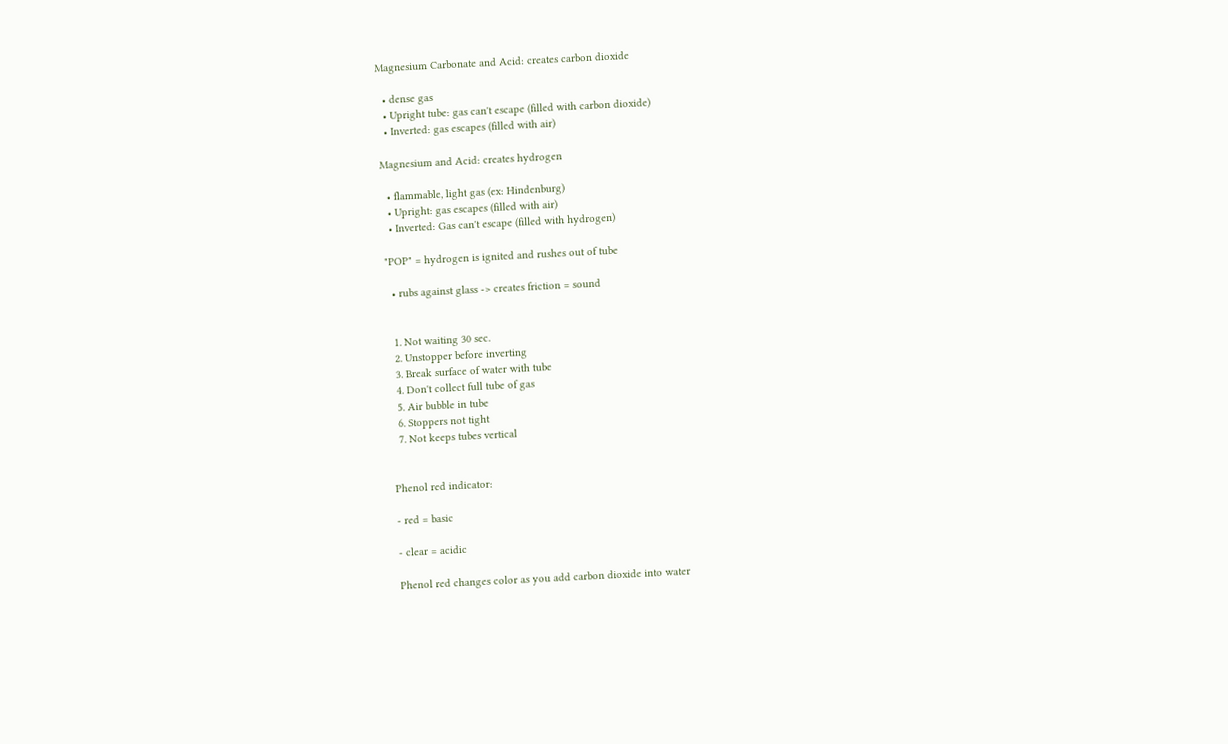Magnesium Carbonate and Acid: creates carbon dioxide

  • dense gas
  • Upright tube: gas can't escape (filled with carbon dioxide)
  • Inverted: gas escapes (filled with air)

Magnesium and Acid: creates hydrogen

  • flammable, light gas (ex: Hindenburg)
  • Upright: gas escapes (filled with air)
  • Inverted: Gas can't escape (filled with hydrogen)

"POP" = hydrogen is ignited and rushes out of tube

  • rubs against glass -> creates friction = sound


  1. Not waiting 30 sec.
  2. Unstopper before inverting
  3. Break surface of water with tube
  4. Don't collect full tube of gas
  5. Air bubble in tube
  6. Stoppers not tight
  7. Not keeps tubes vertical


Phenol red indicator:

- red = basic

- clear = acidic

Phenol red changes color as you add carbon dioxide into water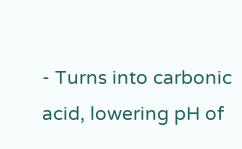- Turns into carbonic acid, lowering pH of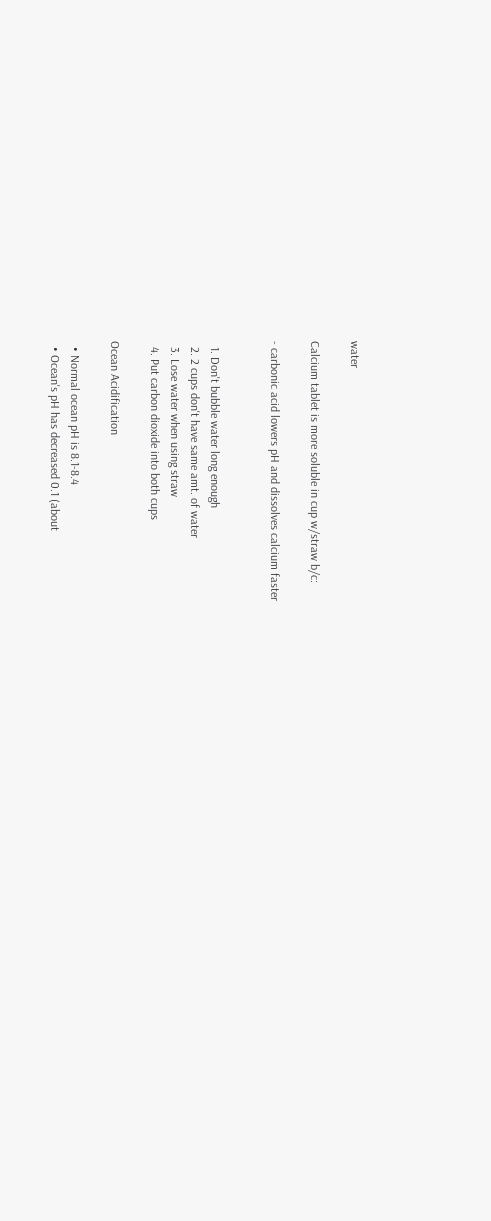water

Calcium tablet is more soluble in cup w/straw b/c:

- carbonic acid lowers pH and dissolves calcium faster


  1. Don't bubble water long enough
  2. 2 cups don't have same amt. of water
  3. Lose water when using straw
  4. Put carbon dioxide into both cups

Ocean Acidification

  • Normal ocean pH is 8.1-8.4
  • Ocean's pH has decreased 0.1 (about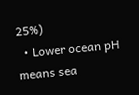25%)
  • Lower ocean pH means sea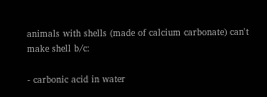animals with shells (made of calcium carbonate) can't make shell b/c:

- carbonic acid in water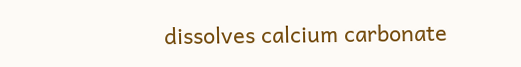dissolves calcium carbonate